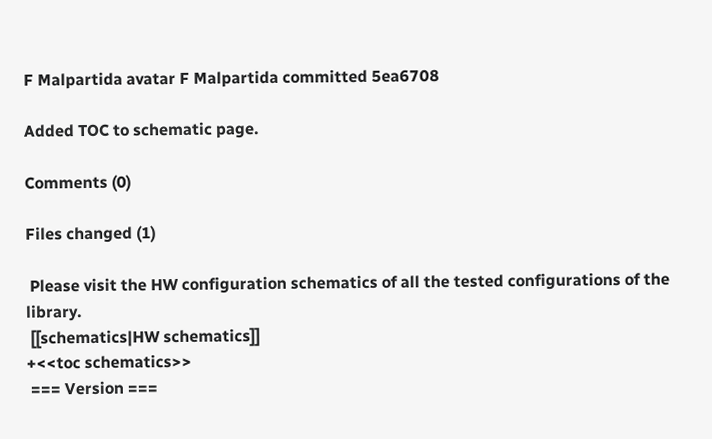F Malpartida avatar F Malpartida committed 5ea6708

Added TOC to schematic page.

Comments (0)

Files changed (1)

 Please visit the HW configuration schematics of all the tested configurations of the library.
 [[schematics|HW schematics]]
+<<toc schematics>>
 === Version ===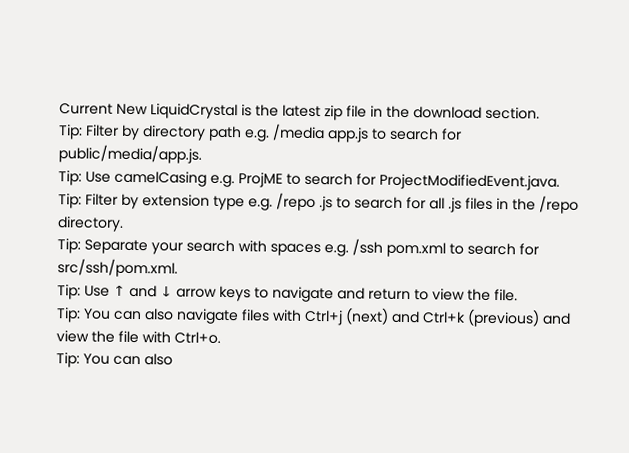Current New LiquidCrystal is the latest zip file in the download section.
Tip: Filter by directory path e.g. /media app.js to search for public/media/app.js.
Tip: Use camelCasing e.g. ProjME to search for ProjectModifiedEvent.java.
Tip: Filter by extension type e.g. /repo .js to search for all .js files in the /repo directory.
Tip: Separate your search with spaces e.g. /ssh pom.xml to search for src/ssh/pom.xml.
Tip: Use ↑ and ↓ arrow keys to navigate and return to view the file.
Tip: You can also navigate files with Ctrl+j (next) and Ctrl+k (previous) and view the file with Ctrl+o.
Tip: You can also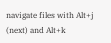navigate files with Alt+j (next) and Alt+k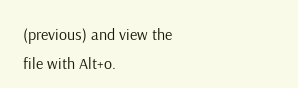(previous) and view the file with Alt+o.